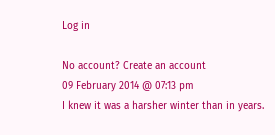Log in

No account? Create an account
09 February 2014 @ 07:13 pm
I knew it was a harsher winter than in years.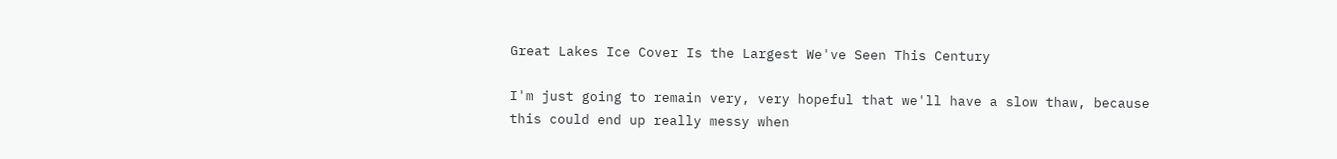Great Lakes Ice Cover Is the Largest We've Seen This Century

I'm just going to remain very, very hopeful that we'll have a slow thaw, because this could end up really messy when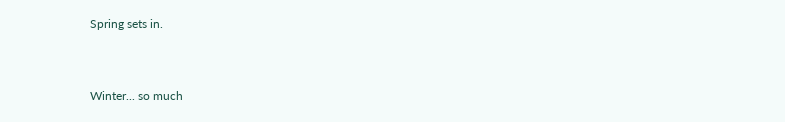Spring sets in.


Winter... so much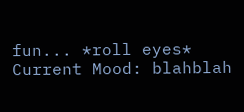fun... *roll eyes*
Current Mood: blahblah